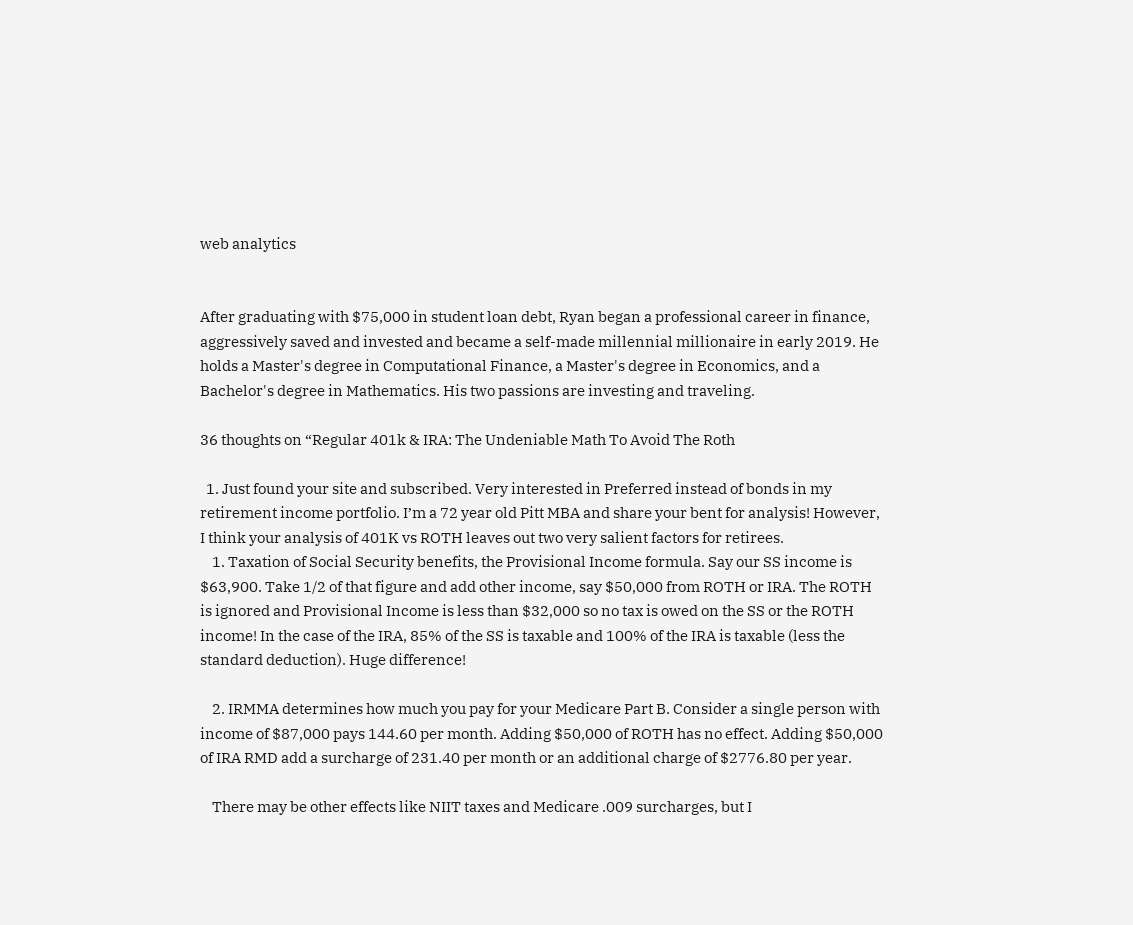web analytics


After graduating with $75,000 in student loan debt, Ryan began a professional career in finance, aggressively saved and invested and became a self-made millennial millionaire in early 2019. He holds a Master's degree in Computational Finance, a Master's degree in Economics, and a Bachelor's degree in Mathematics. His two passions are investing and traveling.

36 thoughts on “Regular 401k & IRA: The Undeniable Math To Avoid The Roth

  1. Just found your site and subscribed. Very interested in Preferred instead of bonds in my retirement income portfolio. I’m a 72 year old Pitt MBA and share your bent for analysis! However, I think your analysis of 401K vs ROTH leaves out two very salient factors for retirees.
    1. Taxation of Social Security benefits, the Provisional Income formula. Say our SS income is $63,900. Take 1/2 of that figure and add other income, say $50,000 from ROTH or IRA. The ROTH is ignored and Provisional Income is less than $32,000 so no tax is owed on the SS or the ROTH income! In the case of the IRA, 85% of the SS is taxable and 100% of the IRA is taxable (less the standard deduction). Huge difference!

    2. IRMMA determines how much you pay for your Medicare Part B. Consider a single person with income of $87,000 pays 144.60 per month. Adding $50,000 of ROTH has no effect. Adding $50,000 of IRA RMD add a surcharge of 231.40 per month or an additional charge of $2776.80 per year.

    There may be other effects like NIIT taxes and Medicare .009 surcharges, but I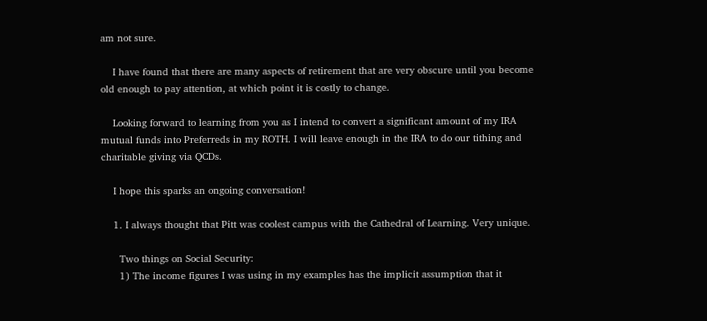am not sure.

    I have found that there are many aspects of retirement that are very obscure until you become old enough to pay attention, at which point it is costly to change.

    Looking forward to learning from you as I intend to convert a significant amount of my IRA mutual funds into Preferreds in my ROTH. I will leave enough in the IRA to do our tithing and charitable giving via QCDs.

    I hope this sparks an ongoing conversation!

    1. I always thought that Pitt was coolest campus with the Cathedral of Learning. Very unique.

      Two things on Social Security:
      1) The income figures I was using in my examples has the implicit assumption that it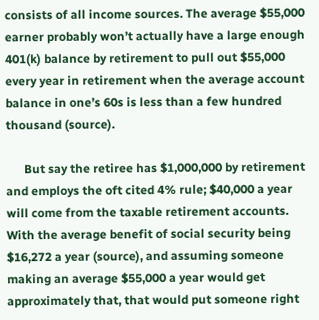consists of all income sources. The average $55,000 earner probably won’t actually have a large enough 401(k) balance by retirement to pull out $55,000 every year in retirement when the average account balance in one’s 60s is less than a few hundred thousand (source).

      But say the retiree has $1,000,000 by retirement and employs the oft cited 4% rule; $40,000 a year will come from the taxable retirement accounts. With the average benefit of social security being $16,272 a year (source), and assuming someone making an average $55,000 a year would get approximately that, that would put someone right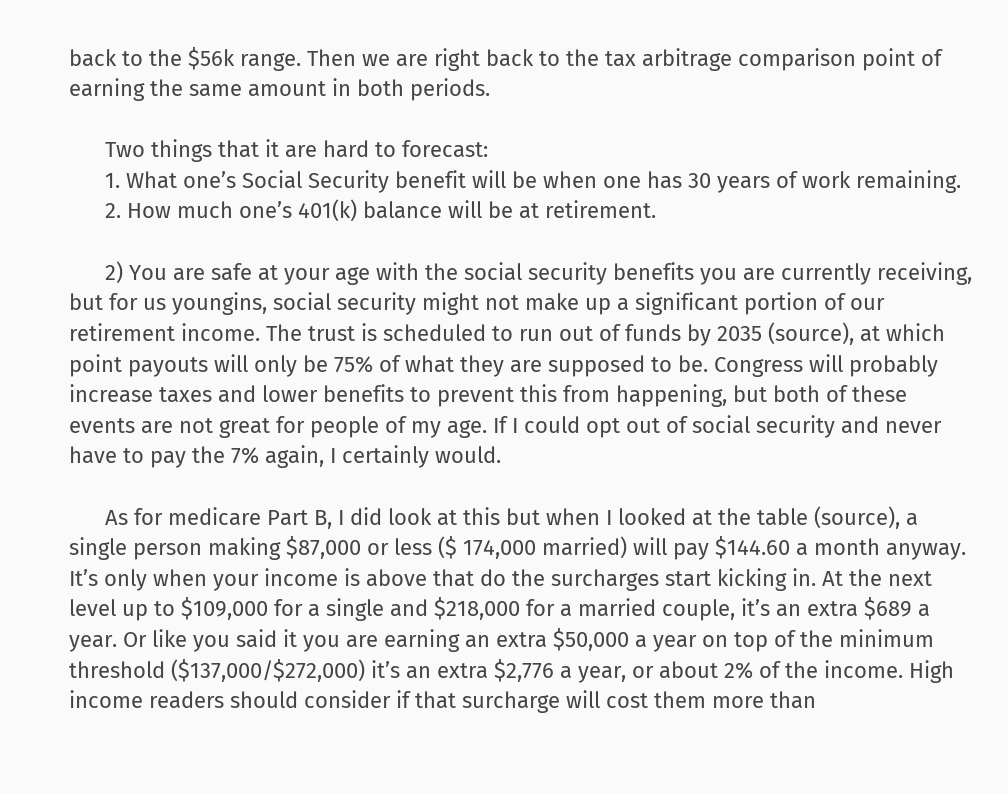back to the $56k range. Then we are right back to the tax arbitrage comparison point of earning the same amount in both periods.

      Two things that it are hard to forecast:
      1. What one’s Social Security benefit will be when one has 30 years of work remaining.
      2. How much one’s 401(k) balance will be at retirement.

      2) You are safe at your age with the social security benefits you are currently receiving, but for us youngins, social security might not make up a significant portion of our retirement income. The trust is scheduled to run out of funds by 2035 (source), at which point payouts will only be 75% of what they are supposed to be. Congress will probably increase taxes and lower benefits to prevent this from happening, but both of these events are not great for people of my age. If I could opt out of social security and never have to pay the 7% again, I certainly would.

      As for medicare Part B, I did look at this but when I looked at the table (source), a single person making $87,000 or less ($ 174,000 married) will pay $144.60 a month anyway. It’s only when your income is above that do the surcharges start kicking in. At the next level up to $109,000 for a single and $218,000 for a married couple, it’s an extra $689 a year. Or like you said it you are earning an extra $50,000 a year on top of the minimum threshold ($137,000/$272,000) it’s an extra $2,776 a year, or about 2% of the income. High income readers should consider if that surcharge will cost them more than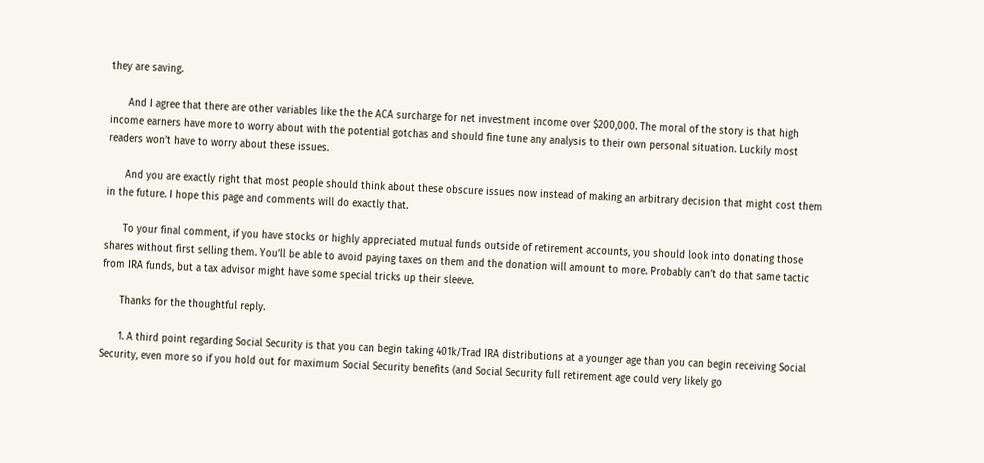they are saving.

      And I agree that there are other variables like the the ACA surcharge for net investment income over $200,000. The moral of the story is that high income earners have more to worry about with the potential gotchas and should fine tune any analysis to their own personal situation. Luckily most readers won’t have to worry about these issues.

      And you are exactly right that most people should think about these obscure issues now instead of making an arbitrary decision that might cost them in the future. I hope this page and comments will do exactly that.

      To your final comment, if you have stocks or highly appreciated mutual funds outside of retirement accounts, you should look into donating those shares without first selling them. You’ll be able to avoid paying taxes on them and the donation will amount to more. Probably can’t do that same tactic from IRA funds, but a tax advisor might have some special tricks up their sleeve.

      Thanks for the thoughtful reply.

      1. A third point regarding Social Security is that you can begin taking 401k/Trad IRA distributions at a younger age than you can begin receiving Social Security, even more so if you hold out for maximum Social Security benefits (and Social Security full retirement age could very likely go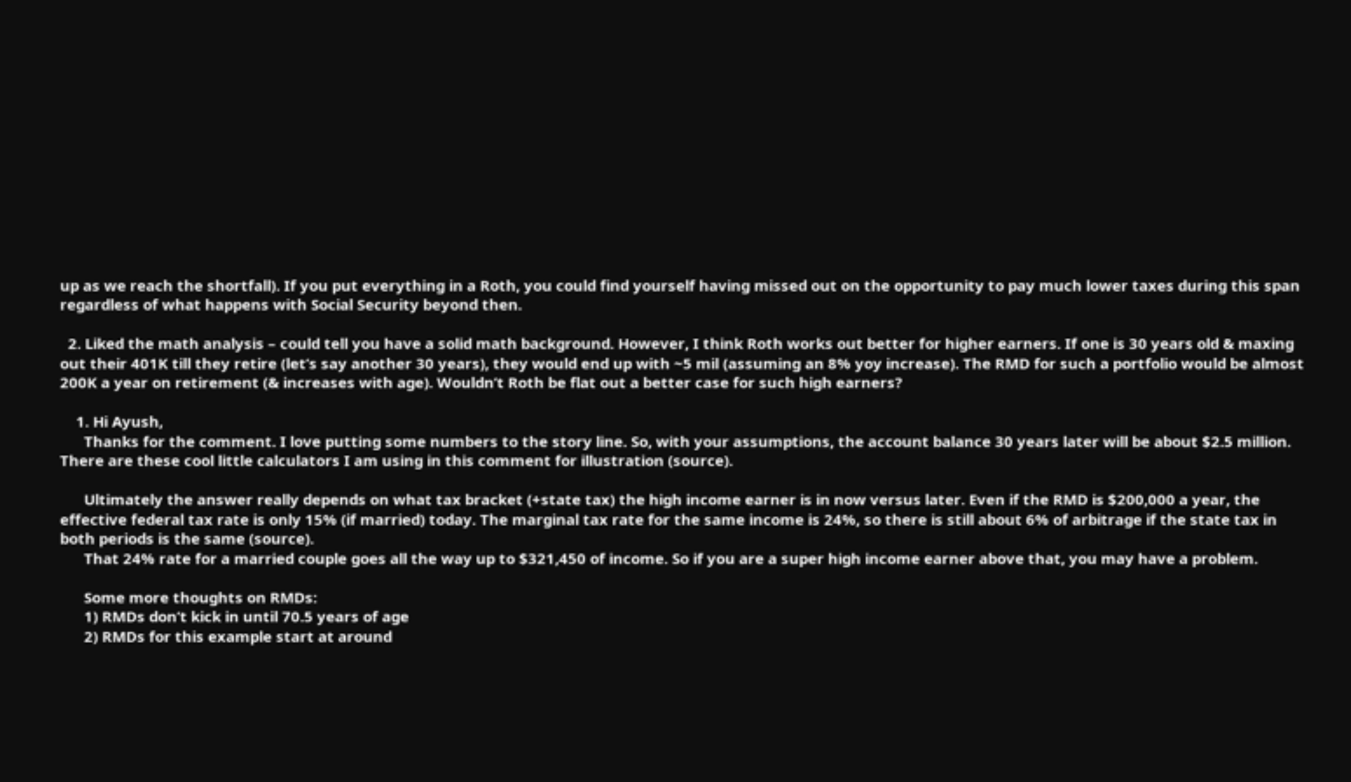up as we reach the shortfall). If you put everything in a Roth, you could find yourself having missed out on the opportunity to pay much lower taxes during this span regardless of what happens with Social Security beyond then.

  2. Liked the math analysis – could tell you have a solid math background. However, I think Roth works out better for higher earners. If one is 30 years old & maxing out their 401K till they retire (let’s say another 30 years), they would end up with ~5 mil (assuming an 8% yoy increase). The RMD for such a portfolio would be almost 200K a year on retirement (& increases with age). Wouldn’t Roth be flat out a better case for such high earners?

    1. Hi Ayush,
      Thanks for the comment. I love putting some numbers to the story line. So, with your assumptions, the account balance 30 years later will be about $2.5 million. There are these cool little calculators I am using in this comment for illustration (source).

      Ultimately the answer really depends on what tax bracket (+state tax) the high income earner is in now versus later. Even if the RMD is $200,000 a year, the effective federal tax rate is only 15% (if married) today. The marginal tax rate for the same income is 24%, so there is still about 6% of arbitrage if the state tax in both periods is the same (source).
      That 24% rate for a married couple goes all the way up to $321,450 of income. So if you are a super high income earner above that, you may have a problem.

      Some more thoughts on RMDs:
      1) RMDs don’t kick in until 70.5 years of age
      2) RMDs for this example start at around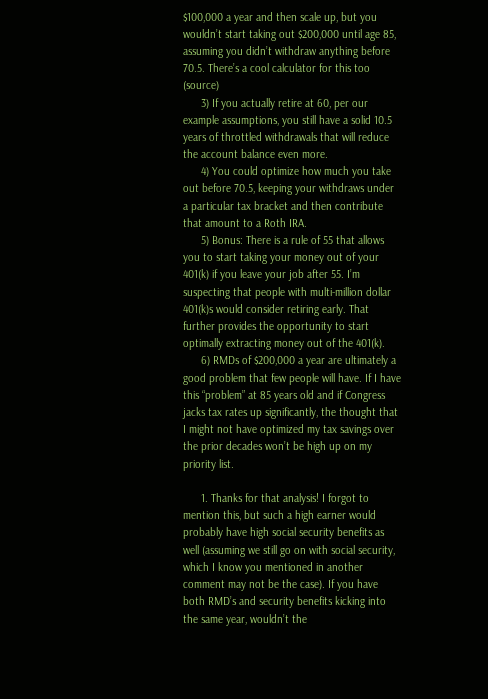$100,000 a year and then scale up, but you wouldn’t start taking out $200,000 until age 85, assuming you didn’t withdraw anything before 70.5. There’s a cool calculator for this too (source)
      3) If you actually retire at 60, per our example assumptions, you still have a solid 10.5 years of throttled withdrawals that will reduce the account balance even more.
      4) You could optimize how much you take out before 70.5, keeping your withdraws under a particular tax bracket and then contribute that amount to a Roth IRA.
      5) Bonus: There is a rule of 55 that allows you to start taking your money out of your 401(k) if you leave your job after 55. I’m suspecting that people with multi-million dollar 401(k)s would consider retiring early. That further provides the opportunity to start optimally extracting money out of the 401(k).
      6) RMDs of $200,000 a year are ultimately a good problem that few people will have. If I have this “problem” at 85 years old and if Congress jacks tax rates up significantly, the thought that I might not have optimized my tax savings over the prior decades won’t be high up on my priority list.

      1. Thanks for that analysis! I forgot to mention this, but such a high earner would probably have high social security benefits as well (assuming we still go on with social security, which I know you mentioned in another comment may not be the case). If you have both RMD’s and security benefits kicking into the same year, wouldn’t the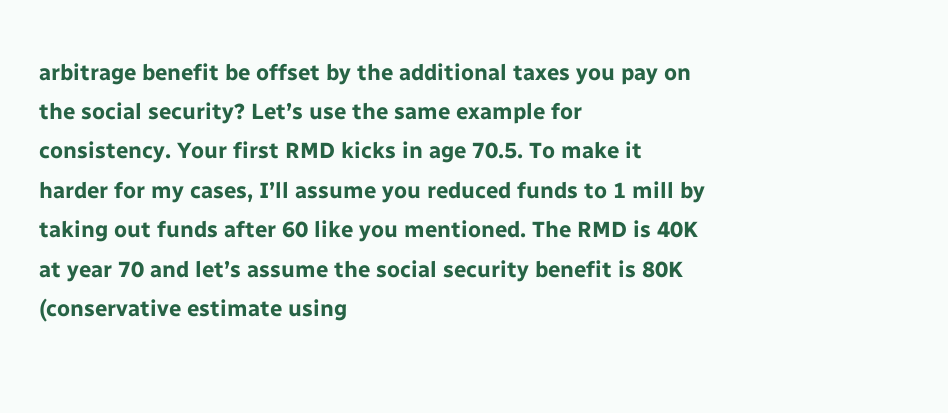arbitrage benefit be offset by the additional taxes you pay on the social security? Let’s use the same example for consistency. Your first RMD kicks in age 70.5. To make it harder for my cases, I’ll assume you reduced funds to 1 mill by taking out funds after 60 like you mentioned. The RMD is 40K at year 70 and let’s assume the social security benefit is 80K (conservative estimate using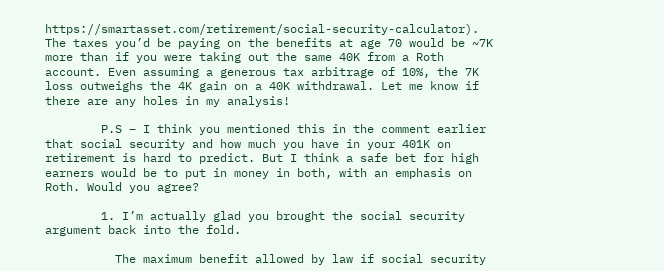https://smartasset.com/retirement/social-security-calculator). The taxes you’d be paying on the benefits at age 70 would be ~7K more than if you were taking out the same 40K from a Roth account. Even assuming a generous tax arbitrage of 10%, the 7K loss outweighs the 4K gain on a 40K withdrawal. Let me know if there are any holes in my analysis!

        P.S – I think you mentioned this in the comment earlier that social security and how much you have in your 401K on retirement is hard to predict. But I think a safe bet for high earners would be to put in money in both, with an emphasis on Roth. Would you agree?

        1. I’m actually glad you brought the social security argument back into the fold.

          The maximum benefit allowed by law if social security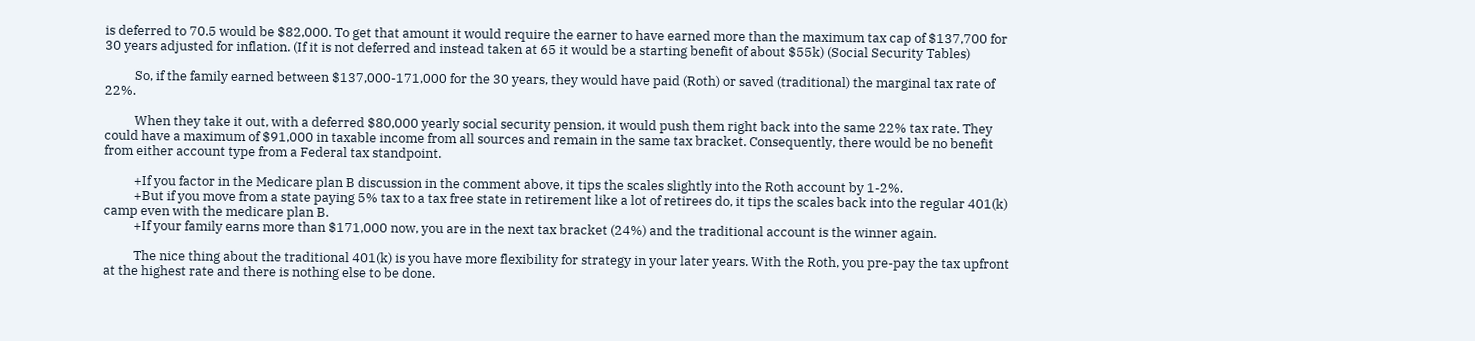is deferred to 70.5 would be $82,000. To get that amount it would require the earner to have earned more than the maximum tax cap of $137,700 for 30 years adjusted for inflation. (If it is not deferred and instead taken at 65 it would be a starting benefit of about $55k) (Social Security Tables)

          So, if the family earned between $137,000-171,000 for the 30 years, they would have paid (Roth) or saved (traditional) the marginal tax rate of 22%.

          When they take it out, with a deferred $80,000 yearly social security pension, it would push them right back into the same 22% tax rate. They could have a maximum of $91,000 in taxable income from all sources and remain in the same tax bracket. Consequently, there would be no benefit from either account type from a Federal tax standpoint.

          +If you factor in the Medicare plan B discussion in the comment above, it tips the scales slightly into the Roth account by 1-2%.
          +But if you move from a state paying 5% tax to a tax free state in retirement like a lot of retirees do, it tips the scales back into the regular 401(k) camp even with the medicare plan B.
          +If your family earns more than $171,000 now, you are in the next tax bracket (24%) and the traditional account is the winner again.

          The nice thing about the traditional 401(k) is you have more flexibility for strategy in your later years. With the Roth, you pre-pay the tax upfront at the highest rate and there is nothing else to be done.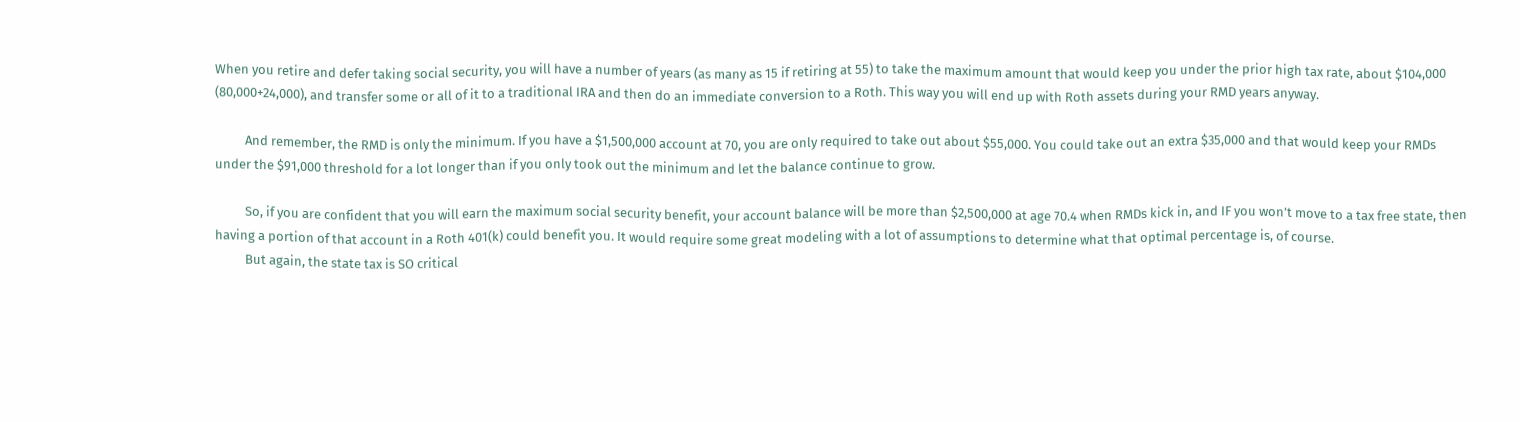When you retire and defer taking social security, you will have a number of years (as many as 15 if retiring at 55) to take the maximum amount that would keep you under the prior high tax rate, about $104,000 (80,000+24,000), and transfer some or all of it to a traditional IRA and then do an immediate conversion to a Roth. This way you will end up with Roth assets during your RMD years anyway.

          And remember, the RMD is only the minimum. If you have a $1,500,000 account at 70, you are only required to take out about $55,000. You could take out an extra $35,000 and that would keep your RMDs under the $91,000 threshold for a lot longer than if you only took out the minimum and let the balance continue to grow.

          So, if you are confident that you will earn the maximum social security benefit, your account balance will be more than $2,500,000 at age 70.4 when RMDs kick in, and IF you won’t move to a tax free state, then having a portion of that account in a Roth 401(k) could benefit you. It would require some great modeling with a lot of assumptions to determine what that optimal percentage is, of course.
          But again, the state tax is SO critical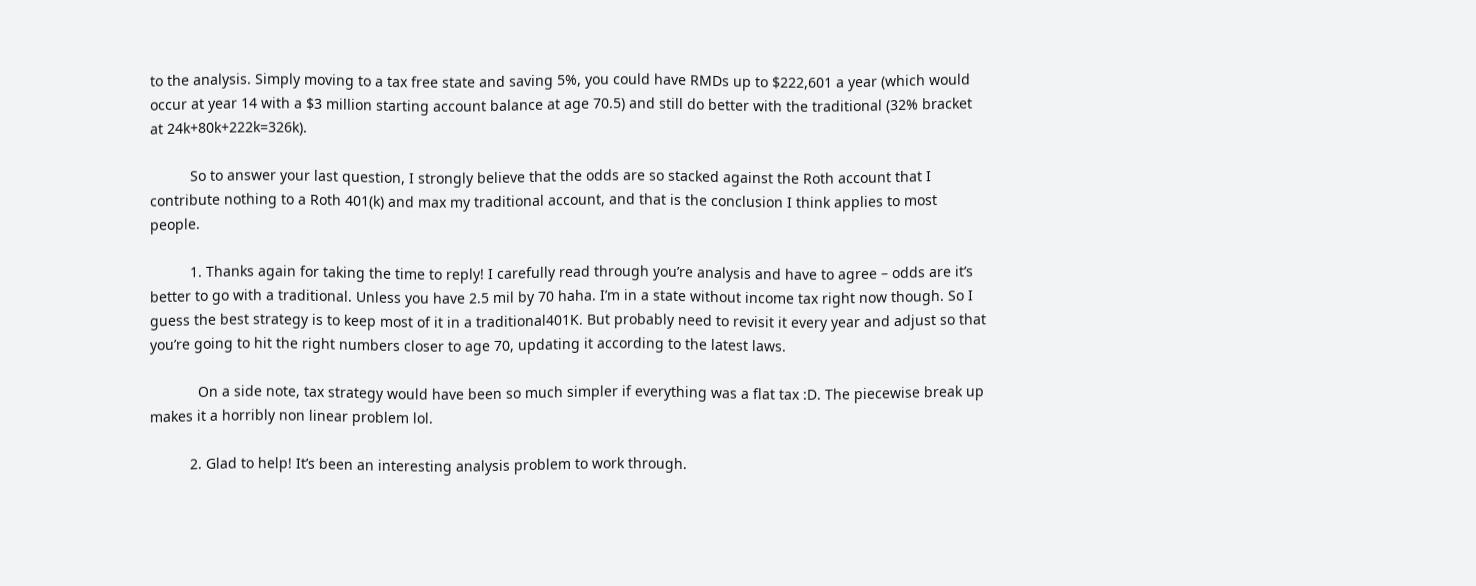to the analysis. Simply moving to a tax free state and saving 5%, you could have RMDs up to $222,601 a year (which would occur at year 14 with a $3 million starting account balance at age 70.5) and still do better with the traditional (32% bracket at 24k+80k+222k=326k).

          So to answer your last question, I strongly believe that the odds are so stacked against the Roth account that I contribute nothing to a Roth 401(k) and max my traditional account, and that is the conclusion I think applies to most people.

          1. Thanks again for taking the time to reply! I carefully read through you’re analysis and have to agree – odds are it’s better to go with a traditional. Unless you have 2.5 mil by 70 haha. I’m in a state without income tax right now though. So I guess the best strategy is to keep most of it in a traditional401K. But probably need to revisit it every year and adjust so that you’re going to hit the right numbers closer to age 70, updating it according to the latest laws.

            On a side note, tax strategy would have been so much simpler if everything was a flat tax :D. The piecewise break up makes it a horribly non linear problem lol.

          2. Glad to help! It’s been an interesting analysis problem to work through.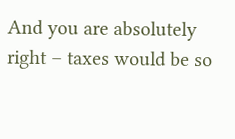And you are absolutely right – taxes would be so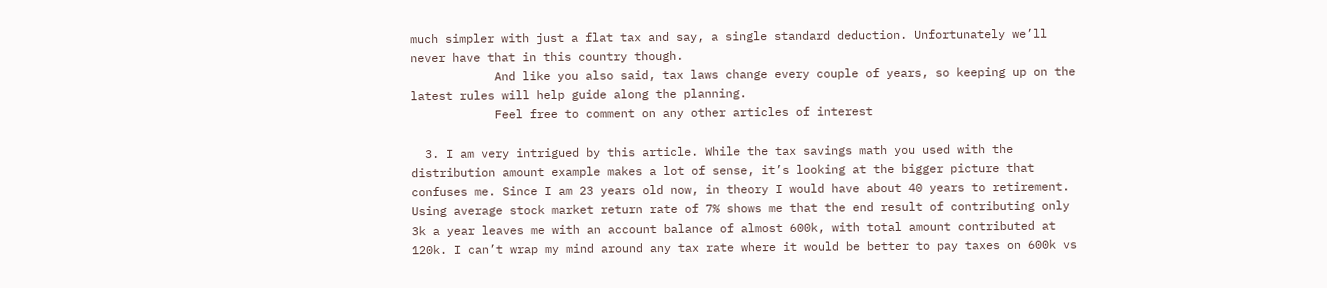much simpler with just a flat tax and say, a single standard deduction. Unfortunately we’ll never have that in this country though.
            And like you also said, tax laws change every couple of years, so keeping up on the latest rules will help guide along the planning.
            Feel free to comment on any other articles of interest

  3. I am very intrigued by this article. While the tax savings math you used with the distribution amount example makes a lot of sense, it’s looking at the bigger picture that confuses me. Since I am 23 years old now, in theory I would have about 40 years to retirement. Using average stock market return rate of 7% shows me that the end result of contributing only 3k a year leaves me with an account balance of almost 600k, with total amount contributed at 120k. I can’t wrap my mind around any tax rate where it would be better to pay taxes on 600k vs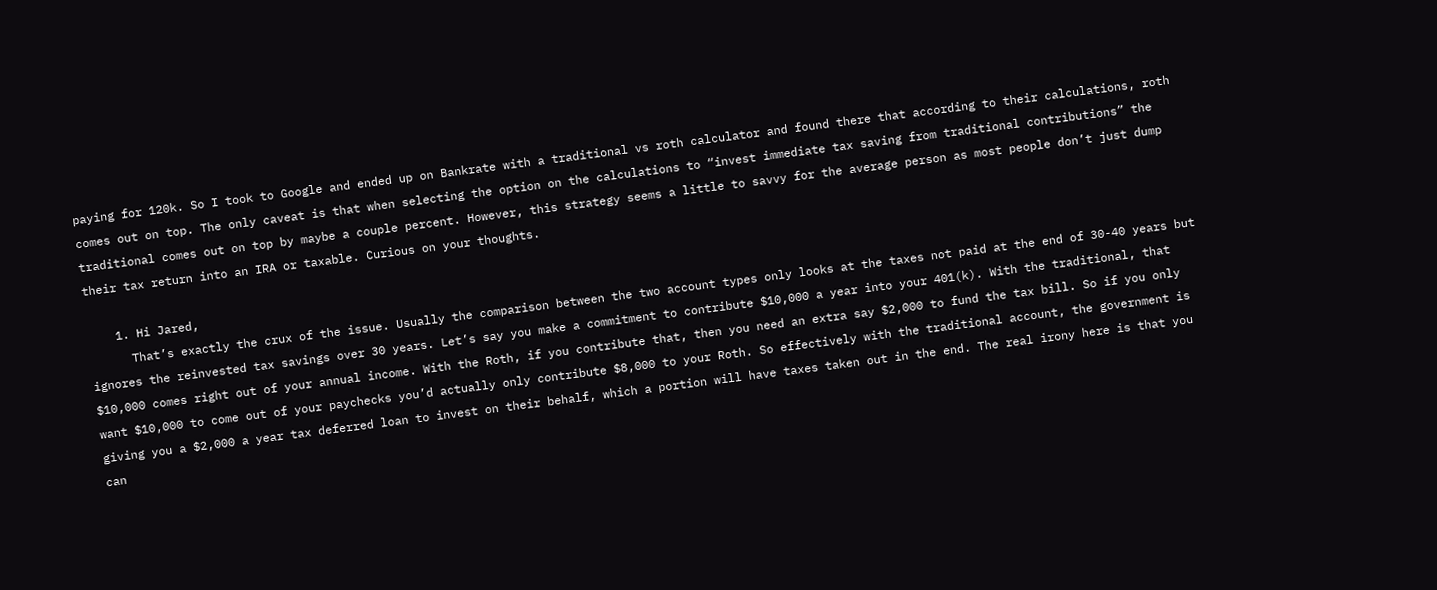paying for 120k. So I took to Google and ended up on Bankrate with a traditional vs roth calculator and found there that according to their calculations, roth comes out on top. The only caveat is that when selecting the option on the calculations to “invest immediate tax saving from traditional contributions” the traditional comes out on top by maybe a couple percent. However, this strategy seems a little to savvy for the average person as most people don’t just dump their tax return into an IRA or taxable. Curious on your thoughts.

    1. Hi Jared,
      That’s exactly the crux of the issue. Usually the comparison between the two account types only looks at the taxes not paid at the end of 30-40 years but ignores the reinvested tax savings over 30 years. Let’s say you make a commitment to contribute $10,000 a year into your 401(k). With the traditional, that $10,000 comes right out of your annual income. With the Roth, if you contribute that, then you need an extra say $2,000 to fund the tax bill. So if you only want $10,000 to come out of your paychecks you’d actually only contribute $8,000 to your Roth. So effectively with the traditional account, the government is giving you a $2,000 a year tax deferred loan to invest on their behalf, which a portion will have taxes taken out in the end. The real irony here is that you can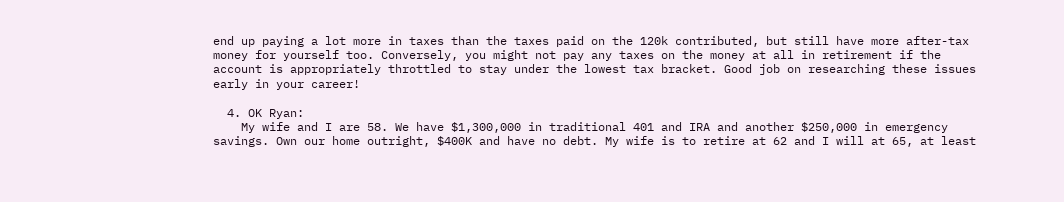end up paying a lot more in taxes than the taxes paid on the 120k contributed, but still have more after-tax money for yourself too. Conversely, you might not pay any taxes on the money at all in retirement if the account is appropriately throttled to stay under the lowest tax bracket. Good job on researching these issues early in your career!

  4. OK Ryan:
    My wife and I are 58. We have $1,300,000 in traditional 401 and IRA and another $250,000 in emergency savings. Own our home outright, $400K and have no debt. My wife is to retire at 62 and I will at 65, at least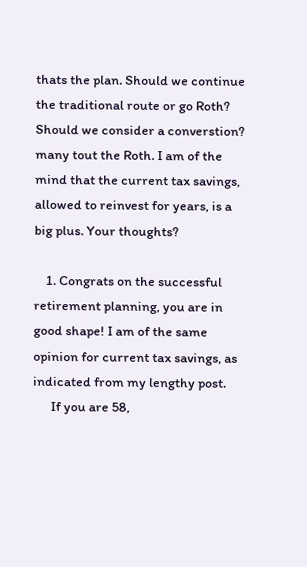thats the plan. Should we continue the traditional route or go Roth? Should we consider a converstion? many tout the Roth. I am of the mind that the current tax savings, allowed to reinvest for years, is a big plus. Your thoughts?

    1. Congrats on the successful retirement planning, you are in good shape! I am of the same opinion for current tax savings, as indicated from my lengthy post.
      If you are 58,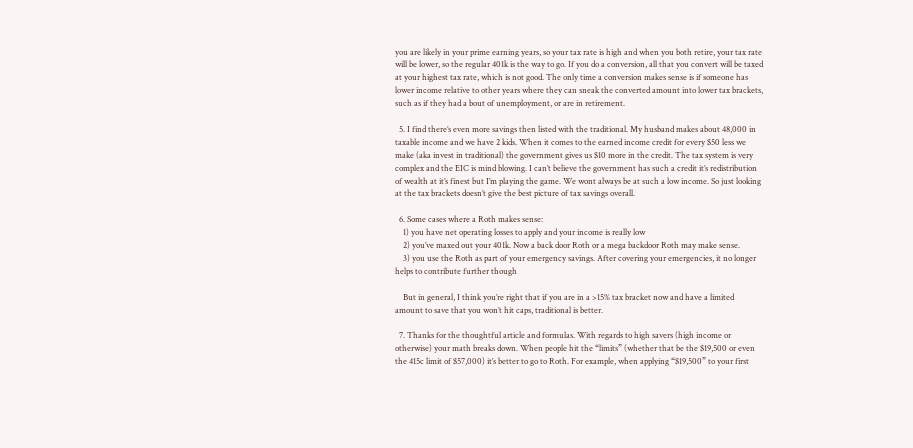you are likely in your prime earning years, so your tax rate is high and when you both retire, your tax rate will be lower, so the regular 401k is the way to go. If you do a conversion, all that you convert will be taxed at your highest tax rate, which is not good. The only time a conversion makes sense is if someone has lower income relative to other years where they can sneak the converted amount into lower tax brackets, such as if they had a bout of unemployment, or are in retirement.

  5. I find there’s even more savings then listed with the traditional. My husband makes about 48,000 in taxable income and we have 2 kids. When it comes to the earned income credit for every $50 less we make (aka invest in traditional) the government gives us $10 more in the credit. The tax system is very complex and the EIC is mind blowing. I can’t believe the government has such a credit it’s redistribution of wealth at it’s finest but I’m playing the game. We wont always be at such a low income. So just looking at the tax brackets doesn’t give the best picture of tax savings overall.

  6. Some cases where a Roth makes sense:
    1) you have net operating losses to apply and your income is really low
    2) you’ve maxed out your 401k. Now a back door Roth or a mega backdoor Roth may make sense.
    3) you use the Roth as part of your emergency savings. After covering your emergencies, it no longer helps to contribute further though

    But in general, I think you’re right that if you are in a >15% tax bracket now and have a limited amount to save that you won’t hit caps, traditional is better.

  7. Thanks for the thoughtful article and formulas. With regards to high savers (high income or otherwise) your math breaks down. When people hit the “limits” (whether that be the $19,500 or even the 415c limit of $57,000) it’s better to go to Roth. For example, when applying “$19,500” to your first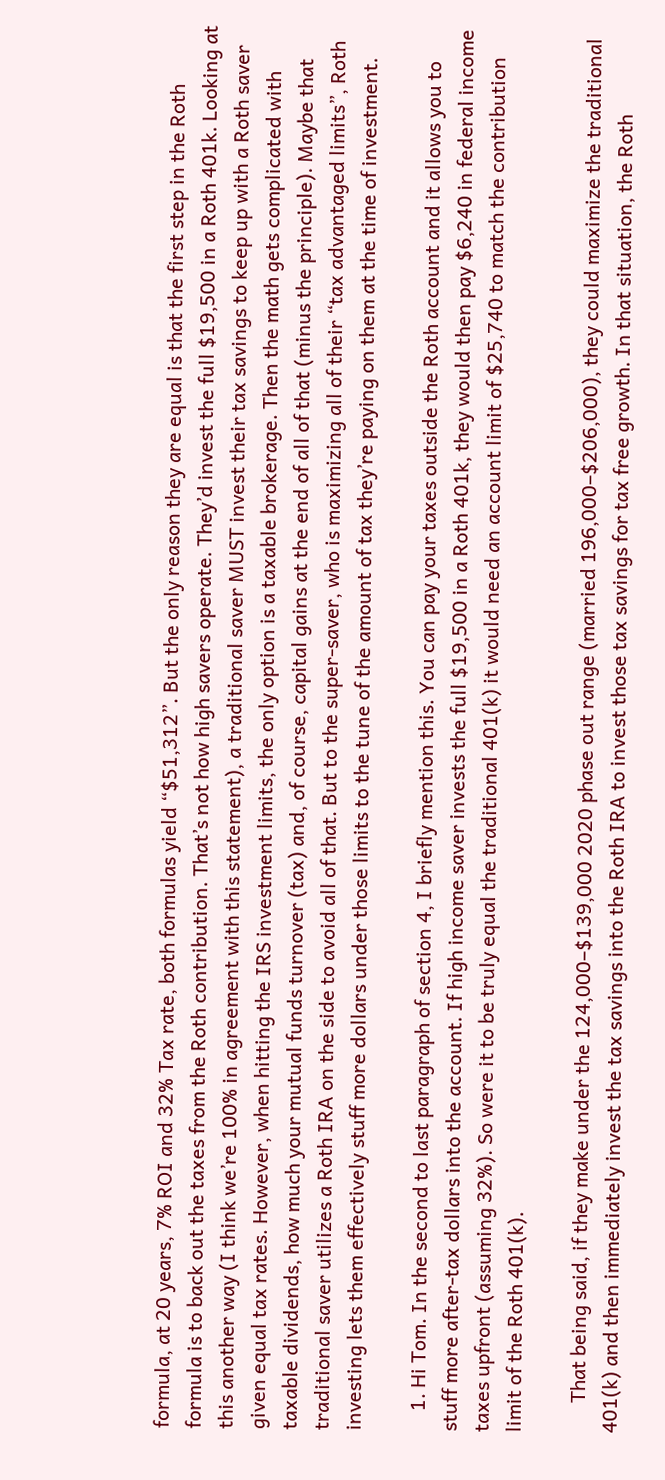formula, at 20 years, 7% ROI and 32% Tax rate, both formulas yield “$51,312”. But the only reason they are equal is that the first step in the Roth formula is to back out the taxes from the Roth contribution. That’s not how high savers operate. They’d invest the full $19,500 in a Roth 401k. Looking at this another way (I think we’re 100% in agreement with this statement), a traditional saver MUST invest their tax savings to keep up with a Roth saver given equal tax rates. However, when hitting the IRS investment limits, the only option is a taxable brokerage. Then the math gets complicated with taxable dividends, how much your mutual funds turnover (tax) and, of course, capital gains at the end of all of that (minus the principle). Maybe that traditional saver utilizes a Roth IRA on the side to avoid all of that. But to the super-saver, who is maximizing all of their “tax advantaged limits”, Roth investing lets them effectively stuff more dollars under those limits to the tune of the amount of tax they’re paying on them at the time of investment.

    1. Hi Tom. In the second to last paragraph of section 4, I briefly mention this. You can pay your taxes outside the Roth account and it allows you to stuff more after-tax dollars into the account. If high income saver invests the full $19,500 in a Roth 401k, they would then pay $6,240 in federal income taxes upfront (assuming 32%). So were it to be truly equal the traditional 401(k) it would need an account limit of $25,740 to match the contribution limit of the Roth 401(k).

      That being said, if they make under the 124,000–$139,000 2020 phase out range (married 196,000–$206,000), they could maximize the traditional 401(k) and then immediately invest the tax savings into the Roth IRA to invest those tax savings for tax free growth. In that situation, the Roth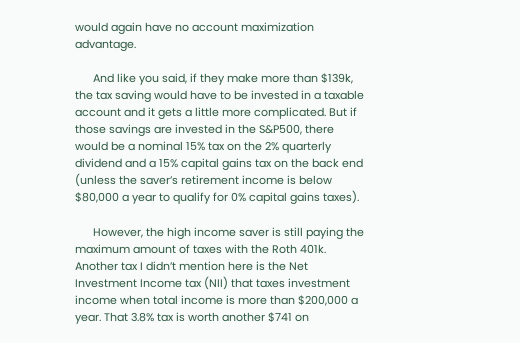would again have no account maximization advantage.

      And like you said, if they make more than $139k, the tax saving would have to be invested in a taxable account and it gets a little more complicated. But if those savings are invested in the S&P500, there would be a nominal 15% tax on the 2% quarterly dividend and a 15% capital gains tax on the back end (unless the saver’s retirement income is below $80,000 a year to qualify for 0% capital gains taxes).

      However, the high income saver is still paying the maximum amount of taxes with the Roth 401k. Another tax I didn’t mention here is the Net Investment Income tax (NII) that taxes investment income when total income is more than $200,000 a year. That 3.8% tax is worth another $741 on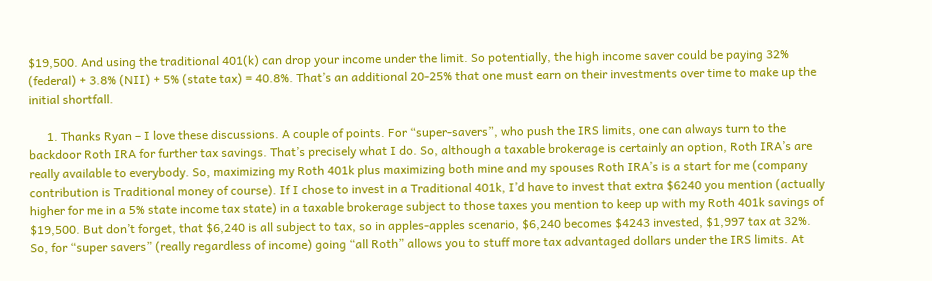$19,500. And using the traditional 401(k) can drop your income under the limit. So potentially, the high income saver could be paying 32% (federal) + 3.8% (NII) + 5% (state tax) = 40.8%. That’s an additional 20-25% that one must earn on their investments over time to make up the initial shortfall.

      1. Thanks Ryan – I love these discussions. A couple of points. For “super-savers”, who push the IRS limits, one can always turn to the backdoor Roth IRA for further tax savings. That’s precisely what I do. So, although a taxable brokerage is certainly an option, Roth IRA’s are really available to everybody. So, maximizing my Roth 401k plus maximizing both mine and my spouses Roth IRA’s is a start for me (company contribution is Traditional money of course). If I chose to invest in a Traditional 401k, I’d have to invest that extra $6240 you mention (actually higher for me in a 5% state income tax state) in a taxable brokerage subject to those taxes you mention to keep up with my Roth 401k savings of $19,500. But don’t forget, that $6,240 is all subject to tax, so in apples-apples scenario, $6,240 becomes $4243 invested, $1,997 tax at 32%. So, for “super savers” (really regardless of income) going “all Roth” allows you to stuff more tax advantaged dollars under the IRS limits. At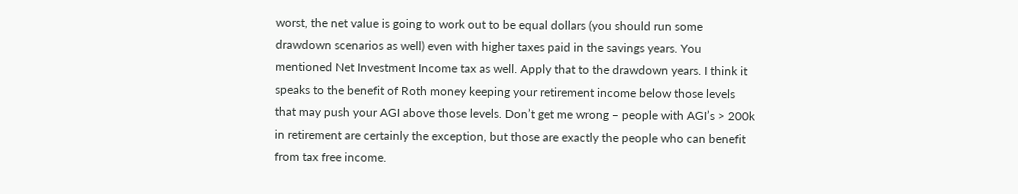worst, the net value is going to work out to be equal dollars (you should run some drawdown scenarios as well) even with higher taxes paid in the savings years. You mentioned Net Investment Income tax as well. Apply that to the drawdown years. I think it speaks to the benefit of Roth money keeping your retirement income below those levels that may push your AGI above those levels. Don’t get me wrong – people with AGI’s > 200k in retirement are certainly the exception, but those are exactly the people who can benefit from tax free income.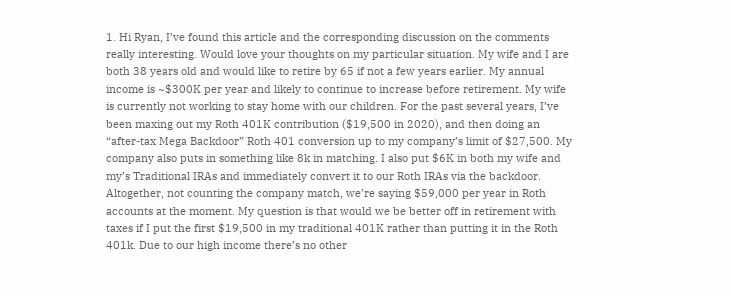1. Hi Ryan, I’ve found this article and the corresponding discussion on the comments really interesting. Would love your thoughts on my particular situation. My wife and I are both 38 years old and would like to retire by 65 if not a few years earlier. My annual income is ~$300K per year and likely to continue to increase before retirement. My wife is currently not working to stay home with our children. For the past several years, I’ve been maxing out my Roth 401K contribution ($19,500 in 2020), and then doing an “after-tax Mega Backdoor” Roth 401 conversion up to my company’s limit of $27,500. My company also puts in something like 8k in matching. I also put $6K in both my wife and my’s Traditional IRAs and immediately convert it to our Roth IRAs via the backdoor. Altogether, not counting the company match, we’re saying $59,000 per year in Roth accounts at the moment. My question is that would we be better off in retirement with taxes if I put the first $19,500 in my traditional 401K rather than putting it in the Roth 401k. Due to our high income there’s no other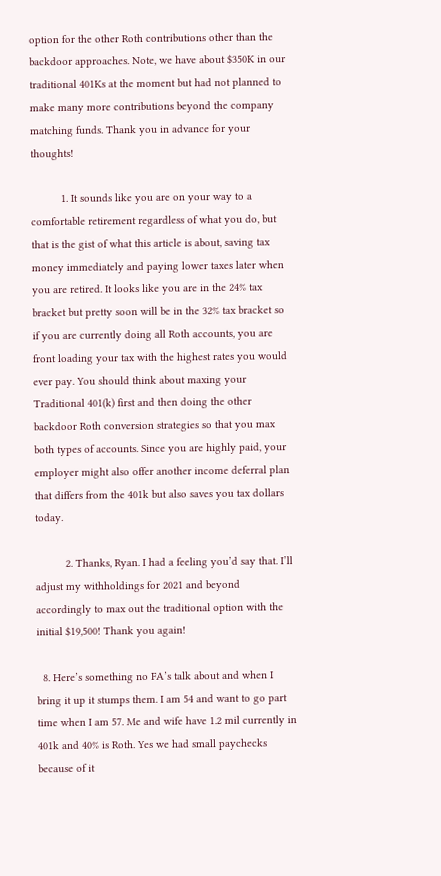option for the other Roth contributions other than the backdoor approaches. Note, we have about $350K in our traditional 401Ks at the moment but had not planned to make many more contributions beyond the company matching funds. Thank you in advance for your thoughts!

          1. It sounds like you are on your way to a comfortable retirement regardless of what you do, but that is the gist of what this article is about, saving tax money immediately and paying lower taxes later when you are retired. It looks like you are in the 24% tax bracket but pretty soon will be in the 32% tax bracket so if you are currently doing all Roth accounts, you are front loading your tax with the highest rates you would ever pay. You should think about maxing your Traditional 401(k) first and then doing the other backdoor Roth conversion strategies so that you max both types of accounts. Since you are highly paid, your employer might also offer another income deferral plan that differs from the 401k but also saves you tax dollars today.

          2. Thanks, Ryan. I had a feeling you’d say that. I’ll adjust my withholdings for 2021 and beyond accordingly to max out the traditional option with the initial $19,500! Thank you again!

  8. Here’s something no FA’s talk about and when I bring it up it stumps them. I am 54 and want to go part time when I am 57. Me and wife have 1.2 mil currently in 401k and 40% is Roth. Yes we had small paychecks because of it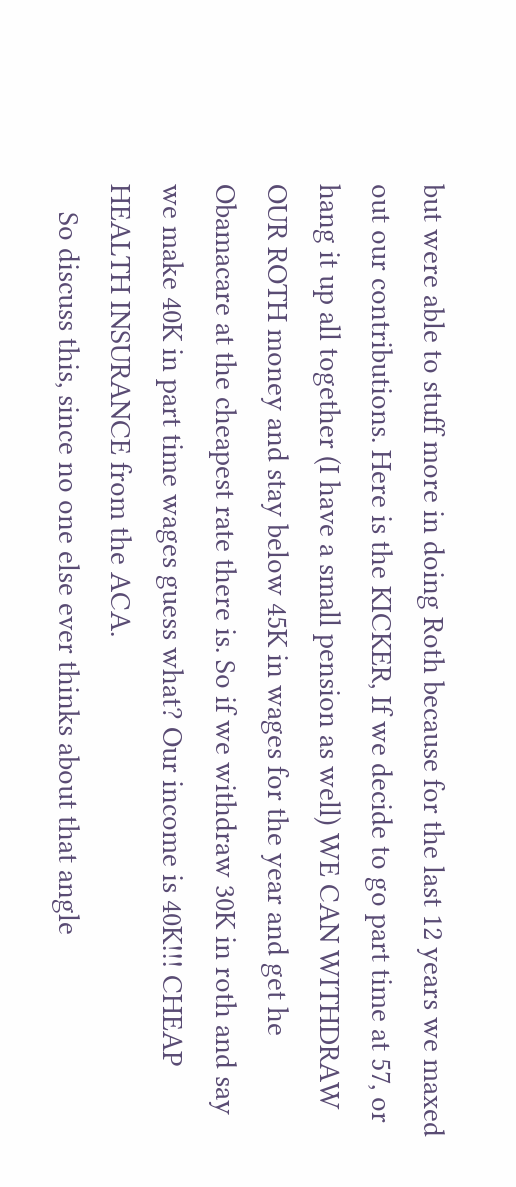but were able to stuff more in doing Roth because for the last 12 years we maxed out our contributions. Here is the KICKER, If we decide to go part time at 57, or hang it up all together (I have a small pension as well) WE CAN WITHDRAW OUR ROTH money and stay below 45K in wages for the year and get he Obamacare at the cheapest rate there is. So if we withdraw 30K in roth and say we make 40K in part time wages guess what? Our income is 40K!!! CHEAP HEALTH INSURANCE from the ACA.
    So discuss this, since no one else ever thinks about that angle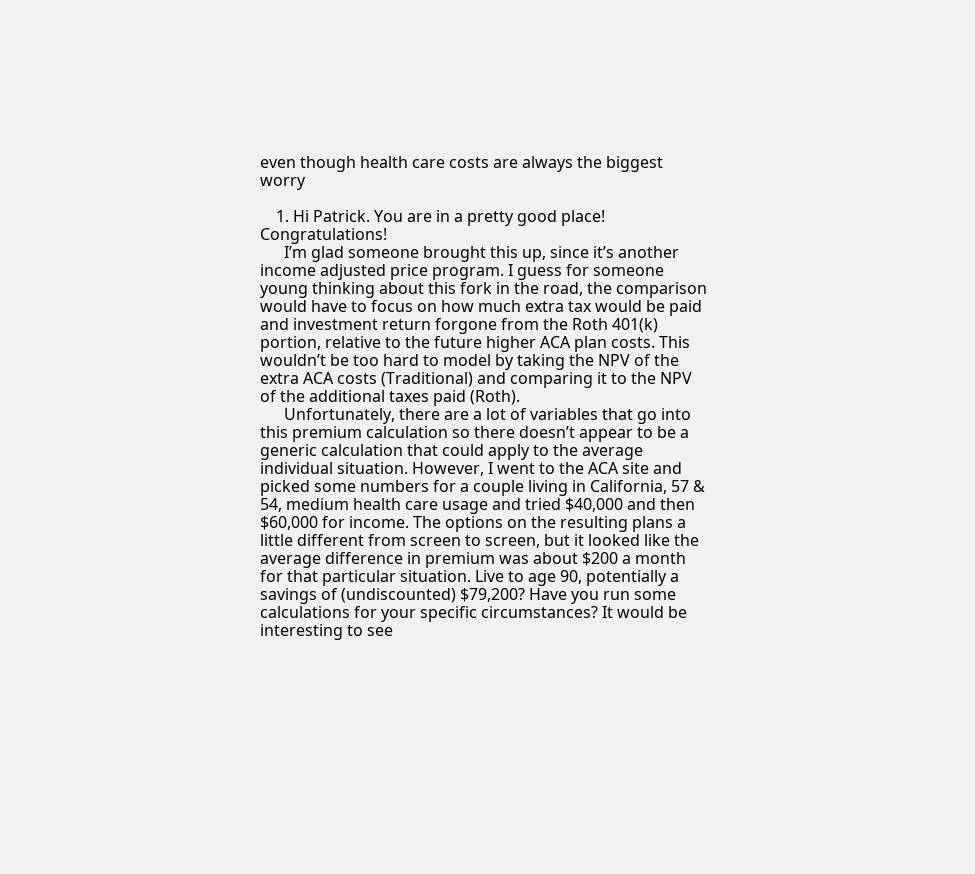even though health care costs are always the biggest worry

    1. Hi Patrick. You are in a pretty good place! Congratulations!
      I’m glad someone brought this up, since it’s another income adjusted price program. I guess for someone young thinking about this fork in the road, the comparison would have to focus on how much extra tax would be paid and investment return forgone from the Roth 401(k) portion, relative to the future higher ACA plan costs. This wouldn’t be too hard to model by taking the NPV of the extra ACA costs (Traditional) and comparing it to the NPV of the additional taxes paid (Roth).
      Unfortunately, there are a lot of variables that go into this premium calculation so there doesn’t appear to be a generic calculation that could apply to the average individual situation. However, I went to the ACA site and picked some numbers for a couple living in California, 57 & 54, medium health care usage and tried $40,000 and then $60,000 for income. The options on the resulting plans a little different from screen to screen, but it looked like the average difference in premium was about $200 a month for that particular situation. Live to age 90, potentially a savings of (undiscounted) $79,200? Have you run some calculations for your specific circumstances? It would be interesting to see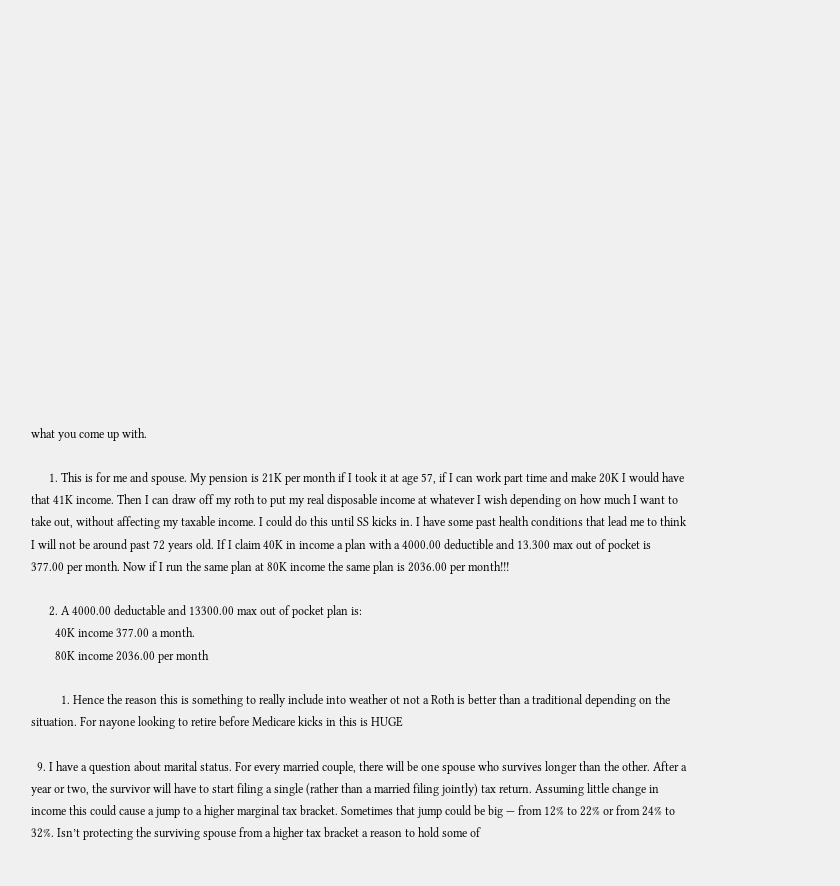what you come up with.

      1. This is for me and spouse. My pension is 21K per month if I took it at age 57, if I can work part time and make 20K I would have that 41K income. Then I can draw off my roth to put my real disposable income at whatever I wish depending on how much I want to take out, without affecting my taxable income. I could do this until SS kicks in. I have some past health conditions that lead me to think I will not be around past 72 years old. If I claim 40K in income a plan with a 4000.00 deductible and 13.300 max out of pocket is 377.00 per month. Now if I run the same plan at 80K income the same plan is 2036.00 per month!!!

      2. A 4000.00 deductable and 13300.00 max out of pocket plan is:
        40K income 377.00 a month.
        80K income 2036.00 per month

          1. Hence the reason this is something to really include into weather ot not a Roth is better than a traditional depending on the situation. For nayone looking to retire before Medicare kicks in this is HUGE

  9. I have a question about marital status. For every married couple, there will be one spouse who survives longer than the other. After a year or two, the survivor will have to start filing a single (rather than a married filing jointly) tax return. Assuming little change in income this could cause a jump to a higher marginal tax bracket. Sometimes that jump could be big — from 12% to 22% or from 24% to 32%. Isn’t protecting the surviving spouse from a higher tax bracket a reason to hold some of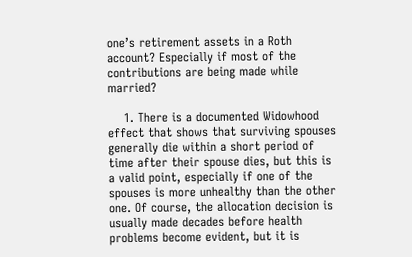one’s retirement assets in a Roth account? Especially if most of the contributions are being made while married?

    1. There is a documented Widowhood effect that shows that surviving spouses generally die within a short period of time after their spouse dies, but this is a valid point, especially if one of the spouses is more unhealthy than the other one. Of course, the allocation decision is usually made decades before health problems become evident, but it is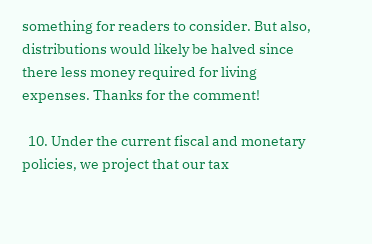something for readers to consider. But also, distributions would likely be halved since there less money required for living expenses. Thanks for the comment!

  10. Under the current fiscal and monetary policies, we project that our tax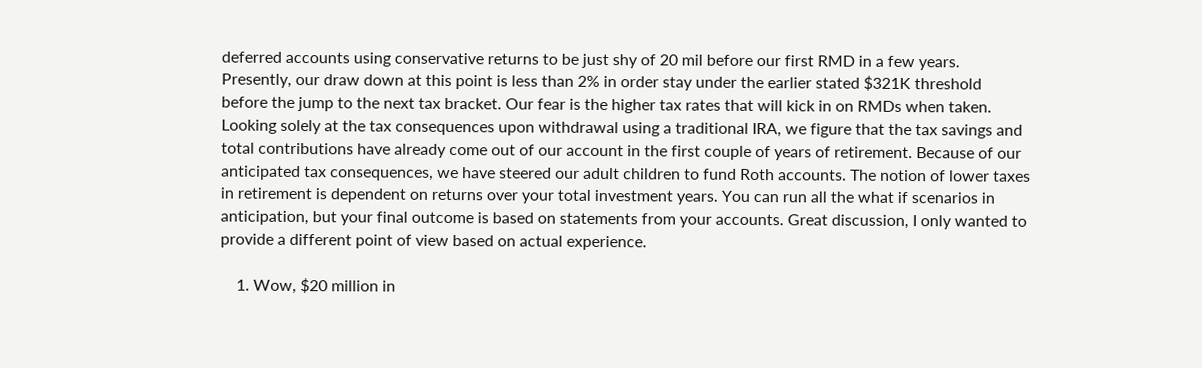deferred accounts using conservative returns to be just shy of 20 mil before our first RMD in a few years. Presently, our draw down at this point is less than 2% in order stay under the earlier stated $321K threshold before the jump to the next tax bracket. Our fear is the higher tax rates that will kick in on RMDs when taken. Looking solely at the tax consequences upon withdrawal using a traditional IRA, we figure that the tax savings and total contributions have already come out of our account in the first couple of years of retirement. Because of our anticipated tax consequences, we have steered our adult children to fund Roth accounts. The notion of lower taxes in retirement is dependent on returns over your total investment years. You can run all the what if scenarios in anticipation, but your final outcome is based on statements from your accounts. Great discussion, I only wanted to provide a different point of view based on actual experience.

    1. Wow, $20 million in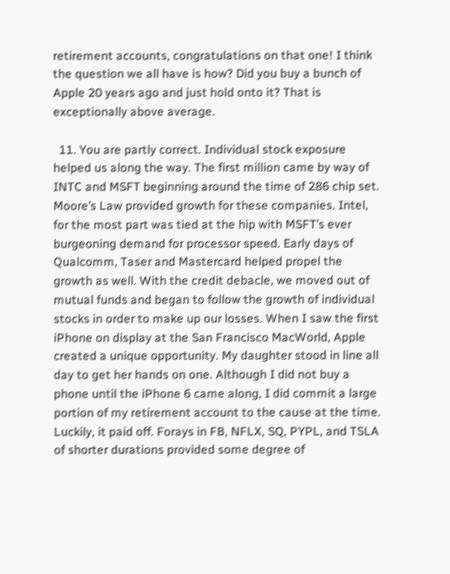retirement accounts, congratulations on that one! I think the question we all have is how? Did you buy a bunch of Apple 20 years ago and just hold onto it? That is exceptionally above average.

  11. You are partly correct. Individual stock exposure helped us along the way. The first million came by way of INTC and MSFT beginning around the time of 286 chip set. Moore’s Law provided growth for these companies. Intel, for the most part was tied at the hip with MSFT’s ever burgeoning demand for processor speed. Early days of Qualcomm, Taser and Mastercard helped propel the growth as well. With the credit debacle, we moved out of mutual funds and began to follow the growth of individual stocks in order to make up our losses. When I saw the first iPhone on display at the San Francisco MacWorld, Apple created a unique opportunity. My daughter stood in line all day to get her hands on one. Although I did not buy a phone until the iPhone 6 came along, I did commit a large portion of my retirement account to the cause at the time. Luckily, it paid off. Forays in FB, NFLX, SQ, PYPL, and TSLA of shorter durations provided some degree of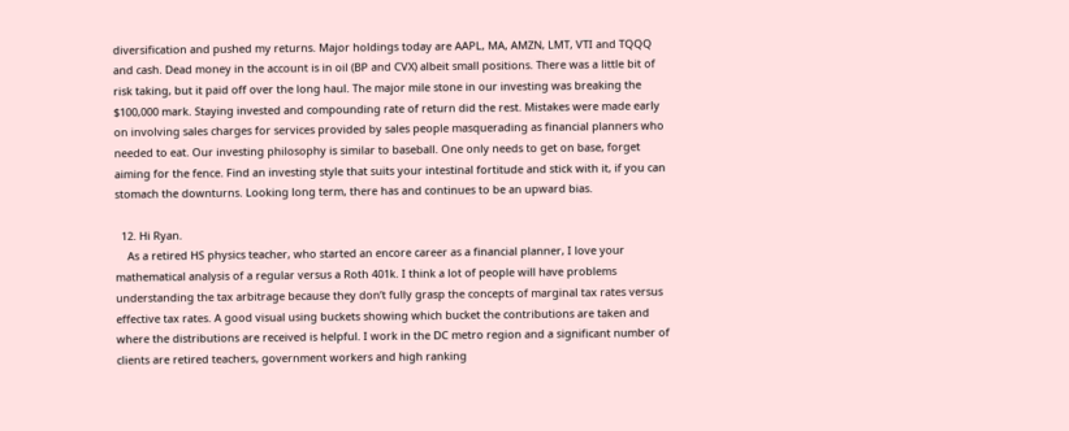diversification and pushed my returns. Major holdings today are AAPL, MA, AMZN, LMT, VTI and TQQQ and cash. Dead money in the account is in oil (BP and CVX) albeit small positions. There was a little bit of risk taking, but it paid off over the long haul. The major mile stone in our investing was breaking the $100,000 mark. Staying invested and compounding rate of return did the rest. Mistakes were made early on involving sales charges for services provided by sales people masquerading as financial planners who needed to eat. Our investing philosophy is similar to baseball. One only needs to get on base, forget aiming for the fence. Find an investing style that suits your intestinal fortitude and stick with it, if you can stomach the downturns. Looking long term, there has and continues to be an upward bias.

  12. Hi Ryan.
    As a retired HS physics teacher, who started an encore career as a financial planner, I love your mathematical analysis of a regular versus a Roth 401k. I think a lot of people will have problems understanding the tax arbitrage because they don’t fully grasp the concepts of marginal tax rates versus effective tax rates. A good visual using buckets showing which bucket the contributions are taken and where the distributions are received is helpful. I work in the DC metro region and a significant number of clients are retired teachers, government workers and high ranking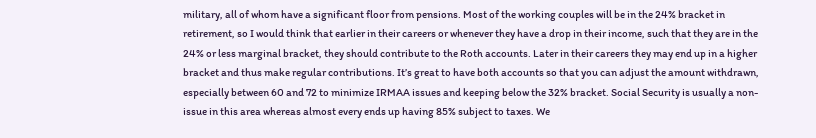military, all of whom have a significant floor from pensions. Most of the working couples will be in the 24% bracket in retirement, so I would think that earlier in their careers or whenever they have a drop in their income, such that they are in the 24% or less marginal bracket, they should contribute to the Roth accounts. Later in their careers they may end up in a higher bracket and thus make regular contributions. It’s great to have both accounts so that you can adjust the amount withdrawn, especially between 60 and 72 to minimize IRMAA issues and keeping below the 32% bracket. Social Security is usually a non-issue in this area whereas almost every ends up having 85% subject to taxes. We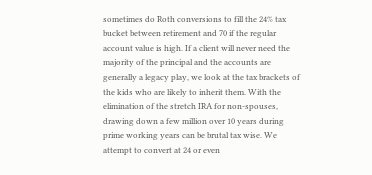sometimes do Roth conversions to fill the 24% tax bucket between retirement and 70 if the regular account value is high. If a client will never need the majority of the principal and the accounts are generally a legacy play, we look at the tax brackets of the kids who are likely to inherit them. With the elimination of the stretch IRA for non-spouses, drawing down a few million over 10 years during prime working years can be brutal tax wise. We attempt to convert at 24 or even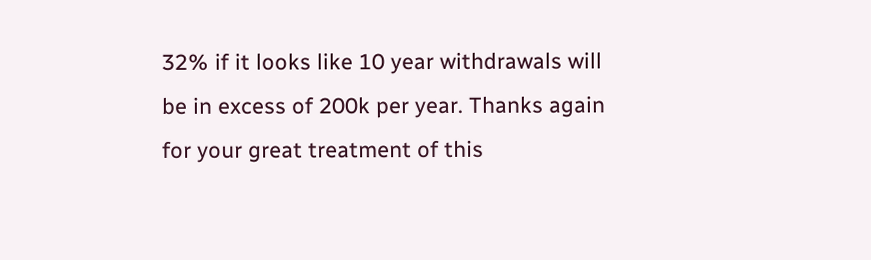32% if it looks like 10 year withdrawals will be in excess of 200k per year. Thanks again for your great treatment of this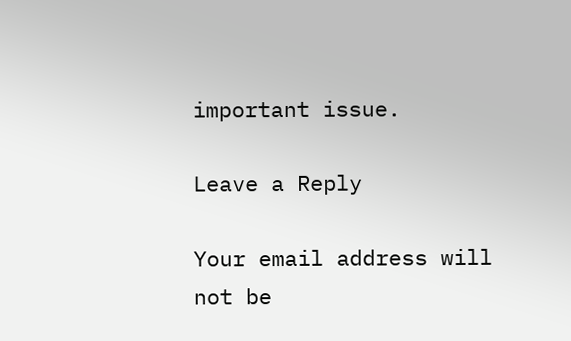important issue.

Leave a Reply

Your email address will not be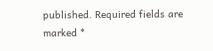published. Required fields are marked *